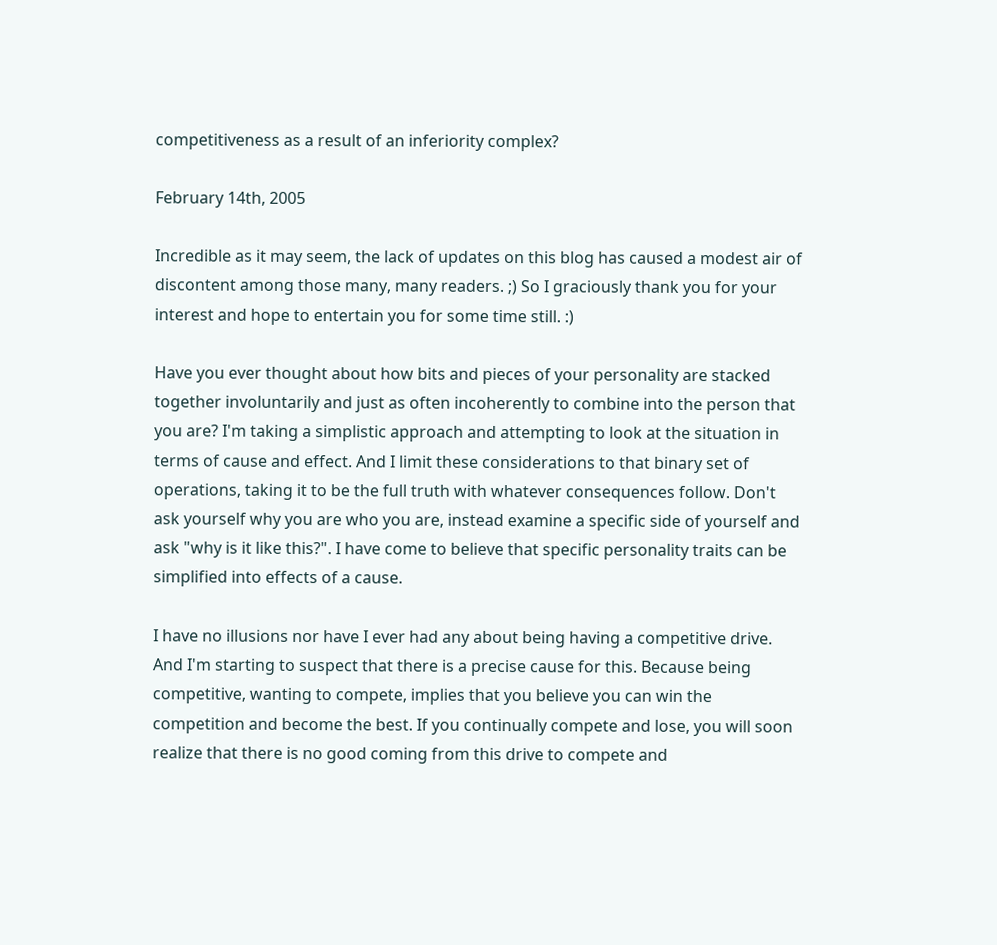competitiveness as a result of an inferiority complex?

February 14th, 2005

Incredible as it may seem, the lack of updates on this blog has caused a modest air of discontent among those many, many readers. ;) So I graciously thank you for your interest and hope to entertain you for some time still. :)

Have you ever thought about how bits and pieces of your personality are stacked together involuntarily and just as often incoherently to combine into the person that you are? I'm taking a simplistic approach and attempting to look at the situation in terms of cause and effect. And I limit these considerations to that binary set of operations, taking it to be the full truth with whatever consequences follow. Don't ask yourself why you are who you are, instead examine a specific side of yourself and ask "why is it like this?". I have come to believe that specific personality traits can be simplified into effects of a cause.

I have no illusions nor have I ever had any about being having a competitive drive. And I'm starting to suspect that there is a precise cause for this. Because being competitive, wanting to compete, implies that you believe you can win the competition and become the best. If you continually compete and lose, you will soon realize that there is no good coming from this drive to compete and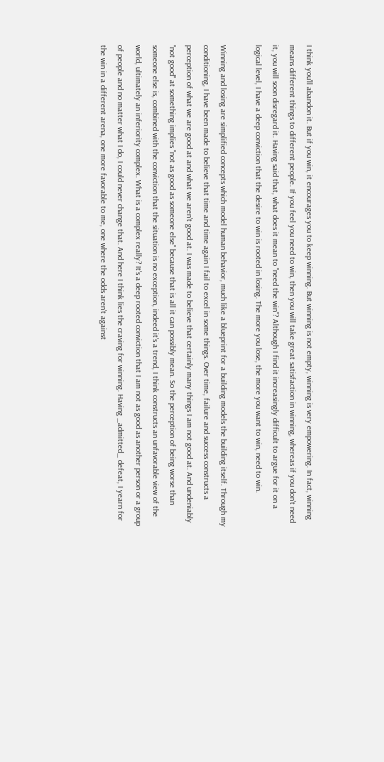I think you'll abandon it. But if you win, it encourages you to keep winning. But winning is not empty, winning is very empowering. In fact, winning means different things to different people. If you feel you need to win, then you will take great satisfaction in winning, whereas if you don't need it, you will soon disregard it. Having said that, what does it mean to "need the win"? Although I find it increasingly difficult to argue for it on a logical level, I have a deep conviction that the desire to win is rooted in losing. The more you lose, the more you want to win, need to win.

Winning and losing are simplified concepts which model human behavior, much like a blueprint for a building models the building itself. Through my conditioning, I have been made to believe that time and time again I fail to excel in some things. Over time, failure and success constructs a perception of what we are good at and what we aren't good at. I was made to believe that certainly many things I am not good at. And undeniably "not good" at something implies "not as good as someone else" because that is all it can possibly mean. So the perception of being worse than someone else is, combined with the conviction that the situation is no exception, indeed it's a trend, I think constructs an unfavorable view of the world, ultimately an inferiority complex. What is a complex really? It's a deep rooted conviction that I am not as good as another person or a group of people and no matter what I do, I could never change that. And here I think lies the craving for winning. Having _admitted_ defeat, I yearn for the win in a different arena, one more favorable to me, one where the odds aren't against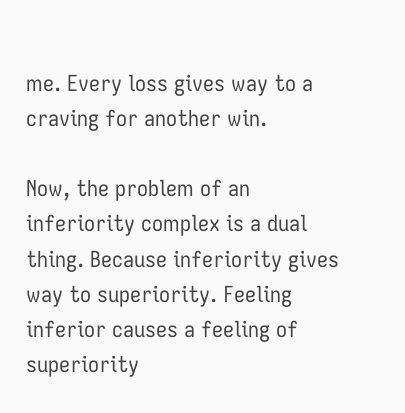me. Every loss gives way to a craving for another win.

Now, the problem of an inferiority complex is a dual thing. Because inferiority gives way to superiority. Feeling inferior causes a feeling of superiority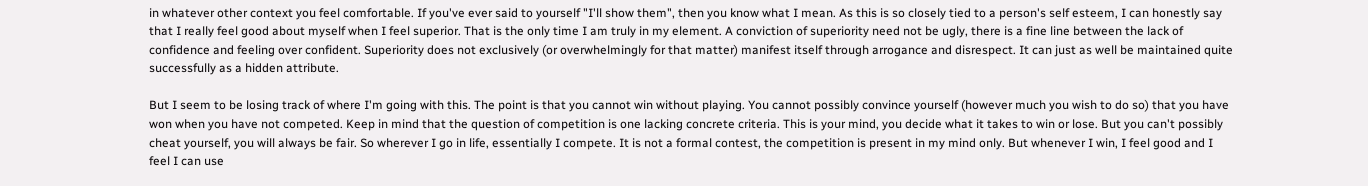in whatever other context you feel comfortable. If you've ever said to yourself "I'll show them", then you know what I mean. As this is so closely tied to a person's self esteem, I can honestly say that I really feel good about myself when I feel superior. That is the only time I am truly in my element. A conviction of superiority need not be ugly, there is a fine line between the lack of confidence and feeling over confident. Superiority does not exclusively (or overwhelmingly for that matter) manifest itself through arrogance and disrespect. It can just as well be maintained quite successfully as a hidden attribute.

But I seem to be losing track of where I'm going with this. The point is that you cannot win without playing. You cannot possibly convince yourself (however much you wish to do so) that you have won when you have not competed. Keep in mind that the question of competition is one lacking concrete criteria. This is your mind, you decide what it takes to win or lose. But you can't possibly cheat yourself, you will always be fair. So wherever I go in life, essentially I compete. It is not a formal contest, the competition is present in my mind only. But whenever I win, I feel good and I feel I can use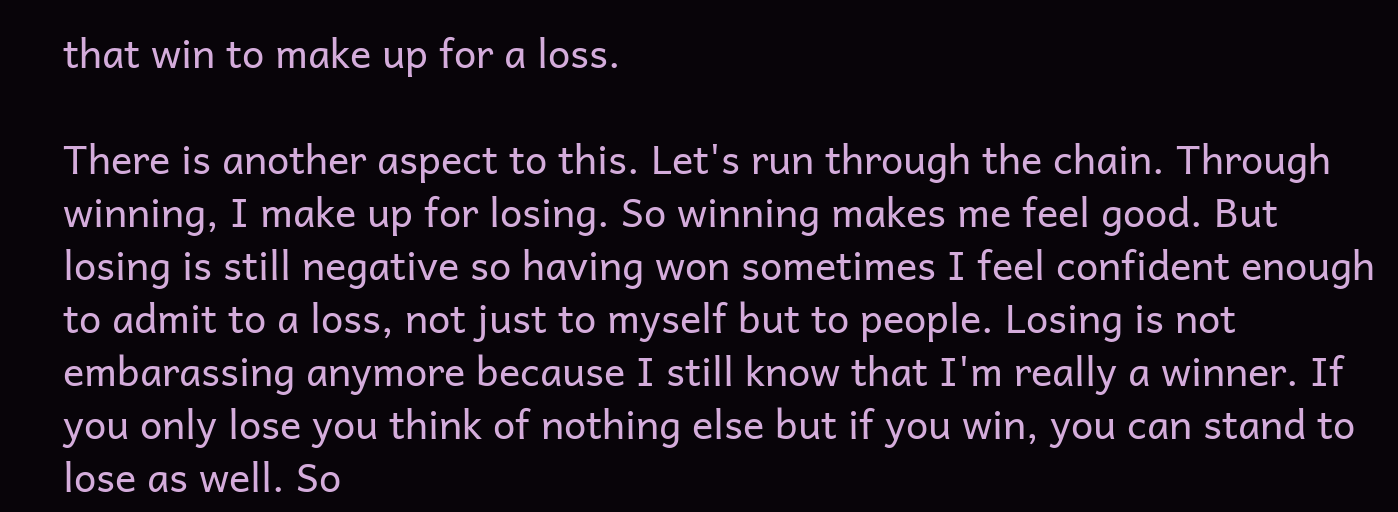that win to make up for a loss.

There is another aspect to this. Let's run through the chain. Through winning, I make up for losing. So winning makes me feel good. But losing is still negative so having won sometimes I feel confident enough to admit to a loss, not just to myself but to people. Losing is not embarassing anymore because I still know that I'm really a winner. If you only lose you think of nothing else but if you win, you can stand to lose as well. So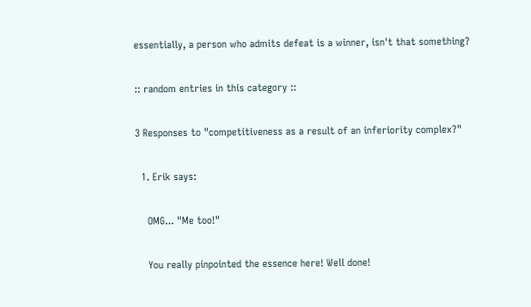essentially, a person who admits defeat is a winner, isn't that something?

:: random entries in this category ::

3 Responses to "competitiveness as a result of an inferiority complex?"

  1. Erik says:

    OMG... "Me too!"

    You really pinpointed the essence here! Well done!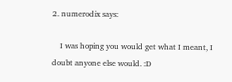2. numerodix says:

    I was hoping you would get what I meant, I doubt anyone else would. :D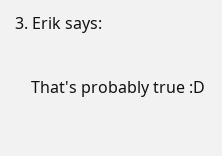3. Erik says:

    That's probably true :D